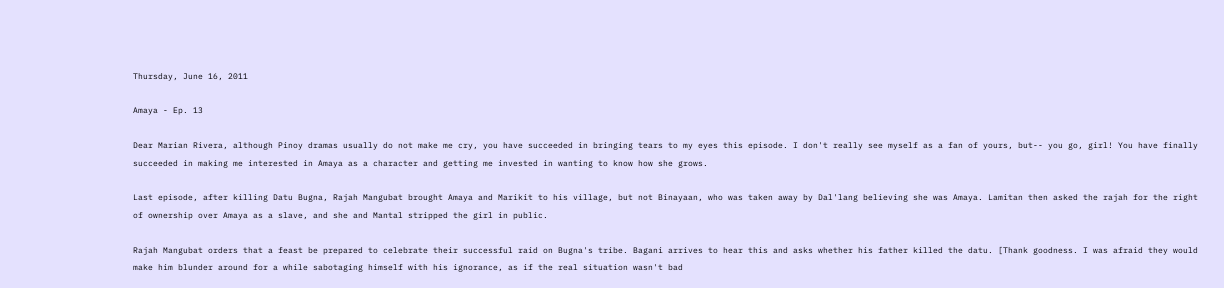Thursday, June 16, 2011

Amaya - Ep. 13

Dear Marian Rivera, although Pinoy dramas usually do not make me cry, you have succeeded in bringing tears to my eyes this episode. I don't really see myself as a fan of yours, but-- you go, girl! You have finally succeeded in making me interested in Amaya as a character and getting me invested in wanting to know how she grows.

Last episode, after killing Datu Bugna, Rajah Mangubat brought Amaya and Marikit to his village, but not Binayaan, who was taken away by Dal'lang believing she was Amaya. Lamitan then asked the rajah for the right of ownership over Amaya as a slave, and she and Mantal stripped the girl in public.

Rajah Mangubat orders that a feast be prepared to celebrate their successful raid on Bugna's tribe. Bagani arrives to hear this and asks whether his father killed the datu. [Thank goodness. I was afraid they would make him blunder around for a while sabotaging himself with his ignorance, as if the real situation wasn't bad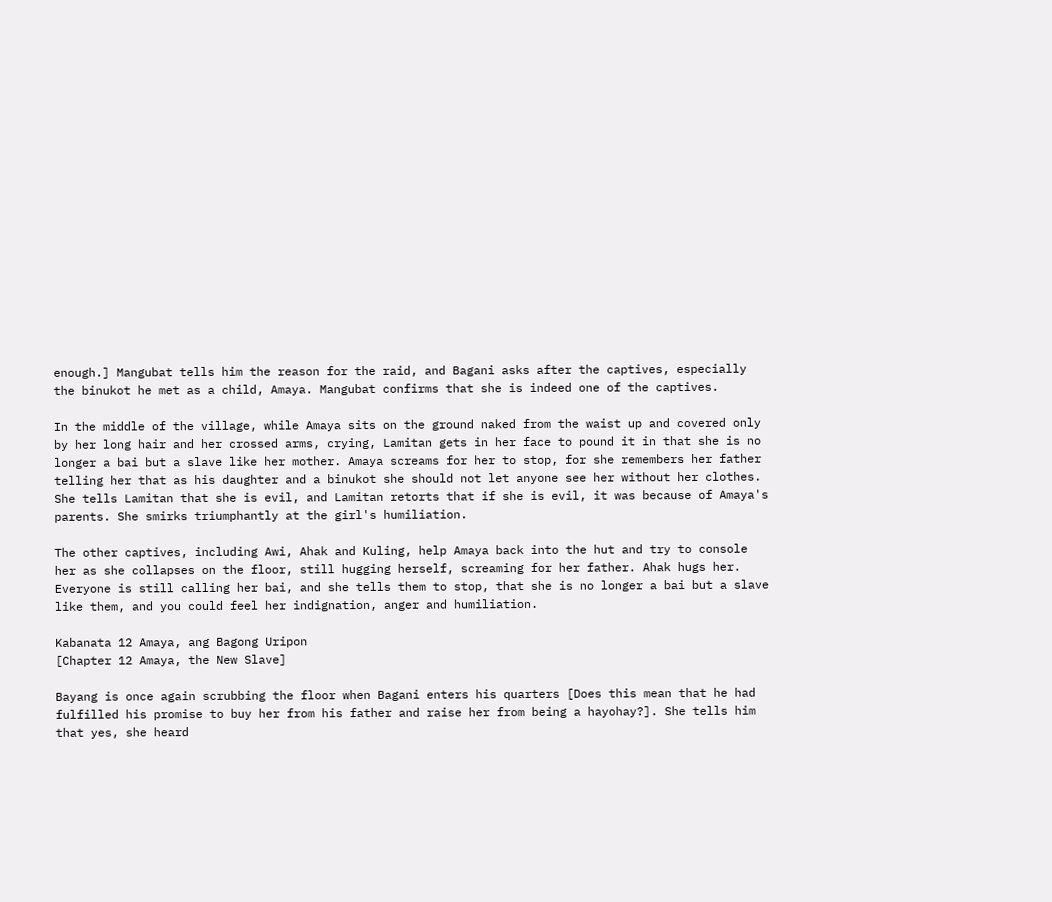enough.] Mangubat tells him the reason for the raid, and Bagani asks after the captives, especially the binukot he met as a child, Amaya. Mangubat confirms that she is indeed one of the captives.

In the middle of the village, while Amaya sits on the ground naked from the waist up and covered only by her long hair and her crossed arms, crying, Lamitan gets in her face to pound it in that she is no longer a bai but a slave like her mother. Amaya screams for her to stop, for she remembers her father telling her that as his daughter and a binukot she should not let anyone see her without her clothes. She tells Lamitan that she is evil, and Lamitan retorts that if she is evil, it was because of Amaya's parents. She smirks triumphantly at the girl's humiliation.

The other captives, including Awi, Ahak and Kuling, help Amaya back into the hut and try to console her as she collapses on the floor, still hugging herself, screaming for her father. Ahak hugs her. Everyone is still calling her bai, and she tells them to stop, that she is no longer a bai but a slave like them, and you could feel her indignation, anger and humiliation.

Kabanata 12 Amaya, ang Bagong Uripon
[Chapter 12 Amaya, the New Slave]

Bayang is once again scrubbing the floor when Bagani enters his quarters [Does this mean that he had fulfilled his promise to buy her from his father and raise her from being a hayohay?]. She tells him that yes, she heard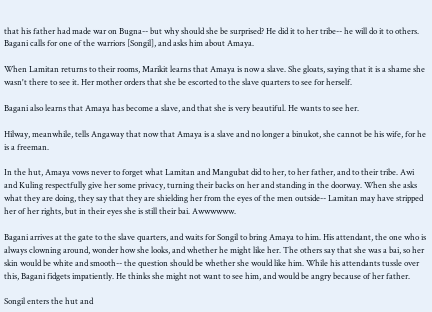that his father had made war on Bugna-- but why should she be surprised? He did it to her tribe-- he will do it to others. Bagani calls for one of the warriors [Songil], and asks him about Amaya.

When Lamitan returns to their rooms, Marikit learns that Amaya is now a slave. She gloats, saying that it is a shame she wasn't there to see it. Her mother orders that she be escorted to the slave quarters to see for herself.

Bagani also learns that Amaya has become a slave, and that she is very beautiful. He wants to see her.

Hilway, meanwhile, tells Angaway that now that Amaya is a slave and no longer a binukot, she cannot be his wife, for he is a freeman.

In the hut, Amaya vows never to forget what Lamitan and Mangubat did to her, to her father, and to their tribe. Awi and Kuling respectfully give her some privacy, turning their backs on her and standing in the doorway. When she asks what they are doing, they say that they are shielding her from the eyes of the men outside-- Lamitan may have stripped her of her rights, but in their eyes she is still their bai. Awwwwww.

Bagani arrives at the gate to the slave quarters, and waits for Songil to bring Amaya to him. His attendant, the one who is always clowning around, wonder how she looks, and whether he might like her. The others say that she was a bai, so her skin would be white and smooth-- the question should be whether she would like him. While his attendants tussle over this, Bagani fidgets impatiently. He thinks she might not want to see him, and would be angry because of her father.

Songil enters the hut and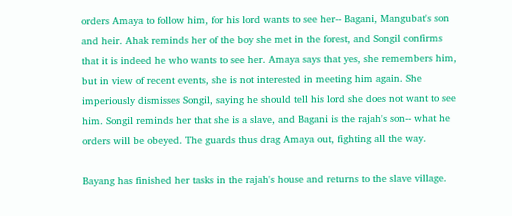orders Amaya to follow him, for his lord wants to see her-- Bagani, Mangubat's son and heir. Ahak reminds her of the boy she met in the forest, and Songil confirms that it is indeed he who wants to see her. Amaya says that yes, she remembers him, but in view of recent events, she is not interested in meeting him again. She imperiously dismisses Songil, saying he should tell his lord she does not want to see him. Songil reminds her that she is a slave, and Bagani is the rajah's son-- what he orders will be obeyed. The guards thus drag Amaya out, fighting all the way.

Bayang has finished her tasks in the rajah's house and returns to the slave village.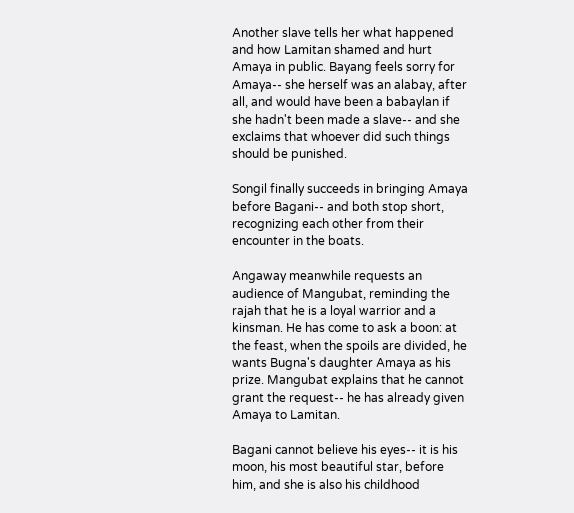Another slave tells her what happened and how Lamitan shamed and hurt Amaya in public. Bayang feels sorry for Amaya-- she herself was an alabay, after all, and would have been a babaylan if she hadn't been made a slave-- and she exclaims that whoever did such things should be punished.

Songil finally succeeds in bringing Amaya before Bagani-- and both stop short, recognizing each other from their encounter in the boats.

Angaway meanwhile requests an audience of Mangubat, reminding the rajah that he is a loyal warrior and a kinsman. He has come to ask a boon: at the feast, when the spoils are divided, he wants Bugna's daughter Amaya as his prize. Mangubat explains that he cannot grant the request-- he has already given Amaya to Lamitan.

Bagani cannot believe his eyes-- it is his moon, his most beautiful star, before him, and she is also his childhood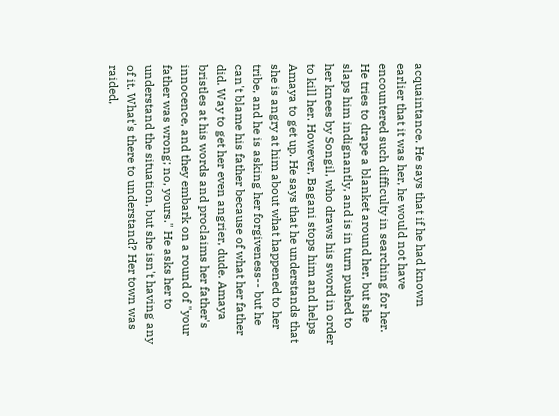acquaintance. He says that if he had known earlier that it was her, he would not have encountered such difficulty in searching for her. He tries to drape a blanket around her, but she slaps him indignantly, and is in turn pushed to her knees by Songil, who draws his sword in order to kill her. However, Bagani stops him and helps Amaya to get up. He says that he understands that she is angry at him about what happened to her tribe, and he is asking her forgiveness-- but he can't blame his father because of what her father did. Way to get her even angrier, dude. Amaya bristles at his words and proclaims her father's innocence, and they embark on a round of "your father was wrong; no, yours." He asks her to understand the situation, but she isn't having any of it. What's there to understand? Her town was raided,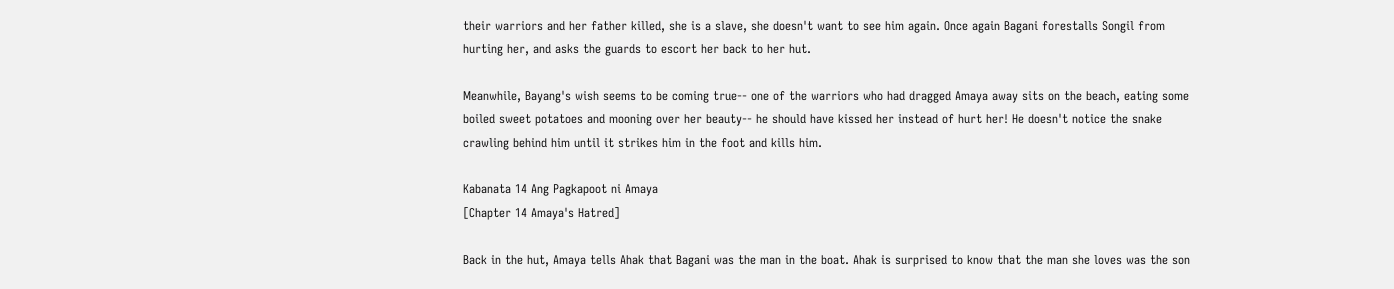their warriors and her father killed, she is a slave, she doesn't want to see him again. Once again Bagani forestalls Songil from hurting her, and asks the guards to escort her back to her hut.

Meanwhile, Bayang's wish seems to be coming true-- one of the warriors who had dragged Amaya away sits on the beach, eating some boiled sweet potatoes and mooning over her beauty-- he should have kissed her instead of hurt her! He doesn't notice the snake crawling behind him until it strikes him in the foot and kills him.

Kabanata 14 Ang Pagkapoot ni Amaya
[Chapter 14 Amaya's Hatred]

Back in the hut, Amaya tells Ahak that Bagani was the man in the boat. Ahak is surprised to know that the man she loves was the son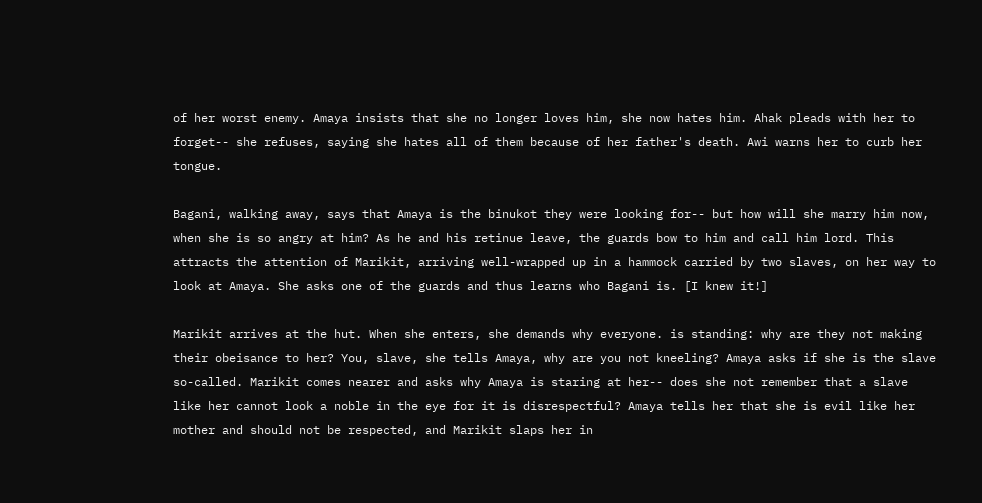of her worst enemy. Amaya insists that she no longer loves him, she now hates him. Ahak pleads with her to forget-- she refuses, saying she hates all of them because of her father's death. Awi warns her to curb her tongue.

Bagani, walking away, says that Amaya is the binukot they were looking for-- but how will she marry him now, when she is so angry at him? As he and his retinue leave, the guards bow to him and call him lord. This attracts the attention of Marikit, arriving well-wrapped up in a hammock carried by two slaves, on her way to look at Amaya. She asks one of the guards and thus learns who Bagani is. [I knew it!]

Marikit arrives at the hut. When she enters, she demands why everyone. is standing: why are they not making their obeisance to her? You, slave, she tells Amaya, why are you not kneeling? Amaya asks if she is the slave so-called. Marikit comes nearer and asks why Amaya is staring at her-- does she not remember that a slave like her cannot look a noble in the eye for it is disrespectful? Amaya tells her that she is evil like her mother and should not be respected, and Marikit slaps her in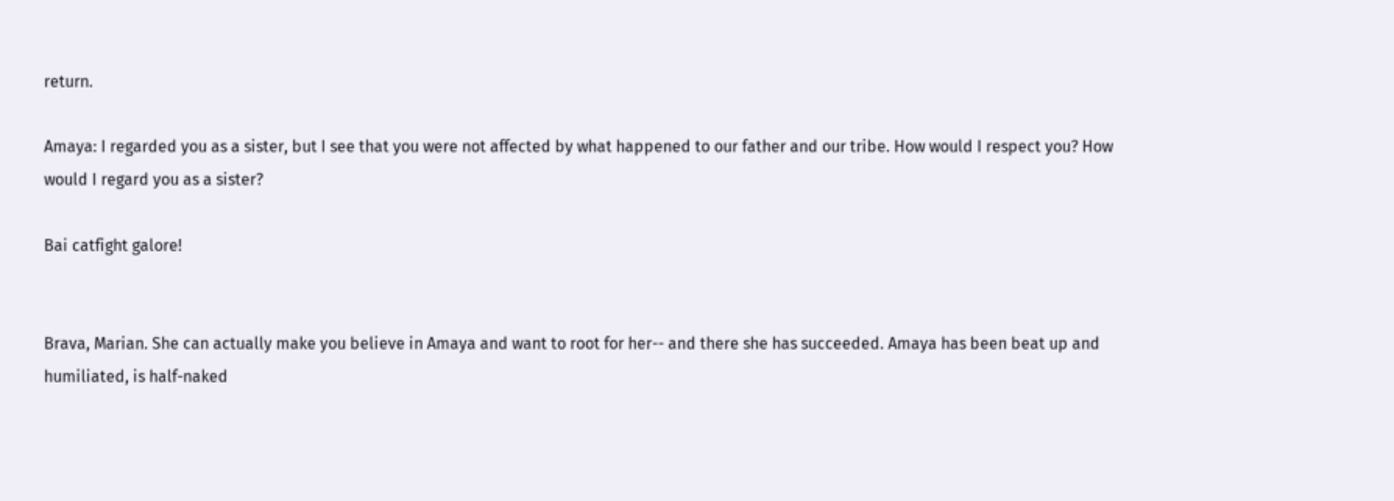return.

Amaya: I regarded you as a sister, but I see that you were not affected by what happened to our father and our tribe. How would I respect you? How would I regard you as a sister?

Bai catfight galore!


Brava, Marian. She can actually make you believe in Amaya and want to root for her-- and there she has succeeded. Amaya has been beat up and humiliated, is half-naked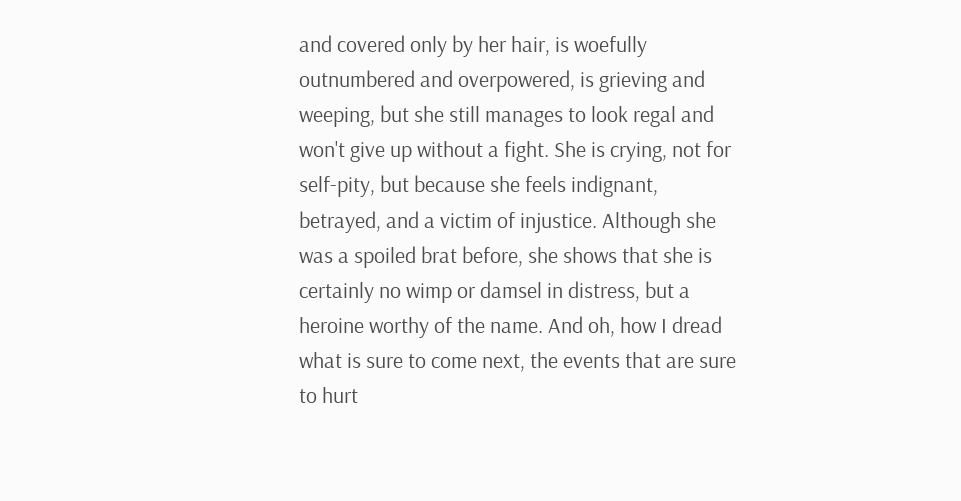and covered only by her hair, is woefully outnumbered and overpowered, is grieving and weeping, but she still manages to look regal and won't give up without a fight. She is crying, not for self-pity, but because she feels indignant, betrayed, and a victim of injustice. Although she was a spoiled brat before, she shows that she is certainly no wimp or damsel in distress, but a heroine worthy of the name. And oh, how I dread what is sure to come next, the events that are sure to hurt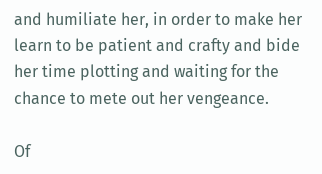and humiliate her, in order to make her learn to be patient and crafty and bide her time plotting and waiting for the chance to mete out her vengeance.

Of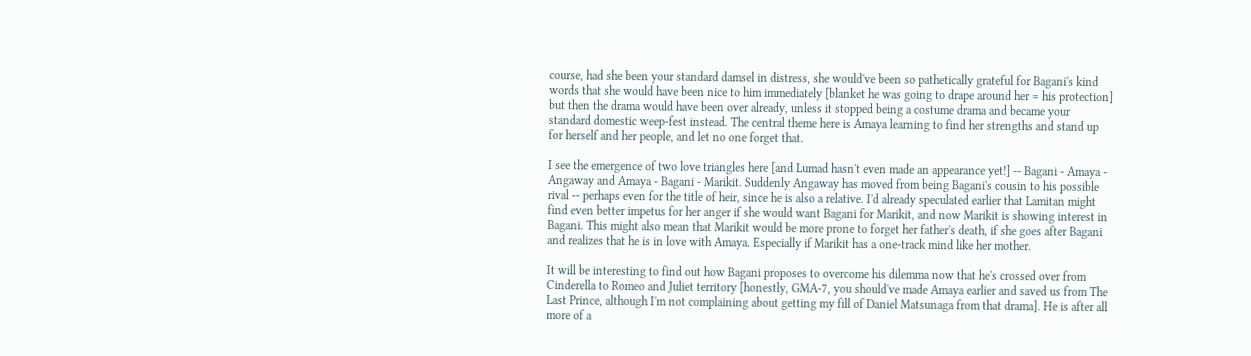course, had she been your standard damsel in distress, she would've been so pathetically grateful for Bagani's kind words that she would have been nice to him immediately [blanket he was going to drape around her = his protection] but then the drama would have been over already, unless it stopped being a costume drama and became your standard domestic weep-fest instead. The central theme here is Amaya learning to find her strengths and stand up for herself and her people, and let no one forget that.

I see the emergence of two love triangles here [and Lumad hasn't even made an appearance yet!] -- Bagani - Amaya - Angaway and Amaya - Bagani - Marikit. Suddenly Angaway has moved from being Bagani's cousin to his possible rival -- perhaps even for the title of heir, since he is also a relative. I'd already speculated earlier that Lamitan might find even better impetus for her anger if she would want Bagani for Marikit, and now Marikit is showing interest in Bagani. This might also mean that Marikit would be more prone to forget her father's death, if she goes after Bagani and realizes that he is in love with Amaya. Especially if Marikit has a one-track mind like her mother.

It will be interesting to find out how Bagani proposes to overcome his dilemma now that he's crossed over from Cinderella to Romeo and Juliet territory [honestly, GMA-7, you should've made Amaya earlier and saved us from The Last Prince, although I'm not complaining about getting my fill of Daniel Matsunaga from that drama]. He is after all more of a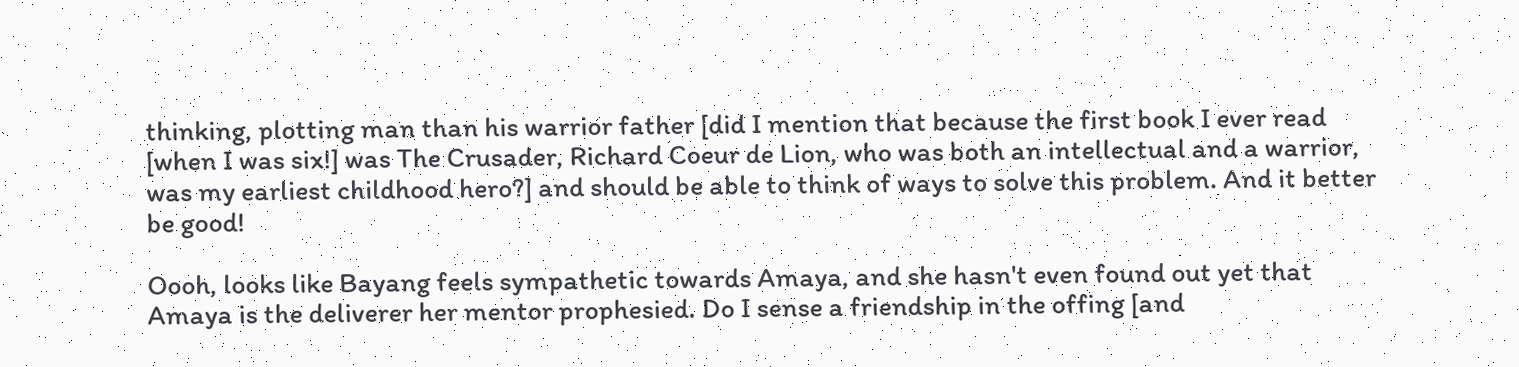thinking, plotting man than his warrior father [did I mention that because the first book I ever read [when I was six!] was The Crusader, Richard Coeur de Lion, who was both an intellectual and a warrior, was my earliest childhood hero?] and should be able to think of ways to solve this problem. And it better be good!

Oooh, looks like Bayang feels sympathetic towards Amaya, and she hasn't even found out yet that Amaya is the deliverer her mentor prophesied. Do I sense a friendship in the offing [and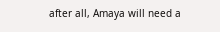after all, Amaya will need a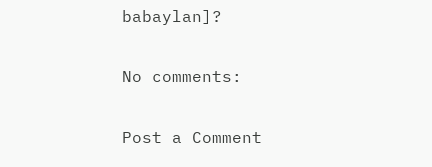babaylan]?

No comments:

Post a Comment